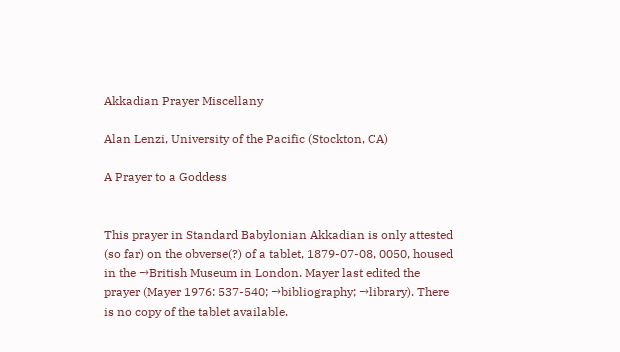Akkadian Prayer Miscellany

Alan Lenzi, University of the Pacific (Stockton, CA)

A Prayer to a Goddess


This prayer in Standard Babylonian Akkadian is only attested (so far) on the obverse(?) of a tablet, 1879-07-08, 0050, housed in the →British Museum in London. Mayer last edited the prayer (Mayer 1976: 537-540; →bibliography; →library). There is no copy of the tablet available.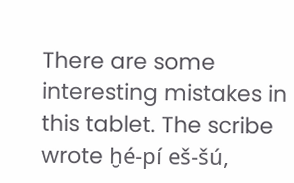There are some interesting mistakes in this tablet. The scribe wrote ḫé-pí eš-šú,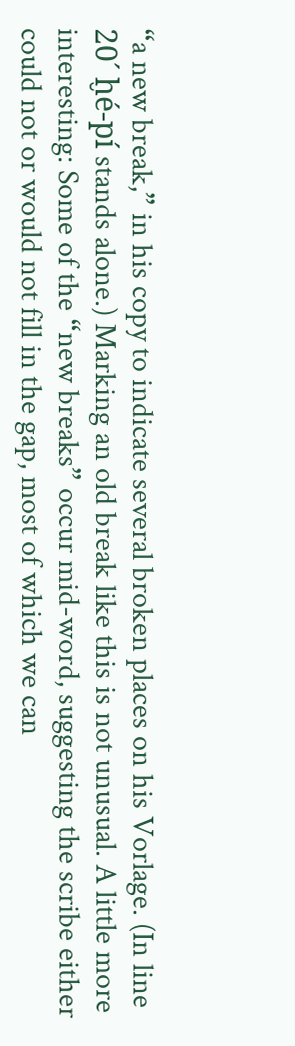“a new break,” in his copy to indicate several broken places on his Vorlage. (In line 20ˊ ḫé-pí stands alone.) Marking an old break like this is not unusual. A little more interesting: Some of the “new breaks” occur mid-word, suggesting the scribe either could not or would not fill in the gap, most of which we can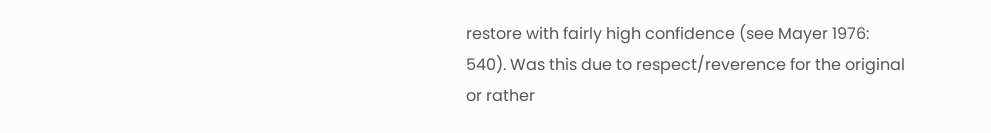restore with fairly high confidence (see Mayer 1976: 540). Was this due to respect/reverence for the original or rather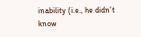inability (i.e., he didn’t know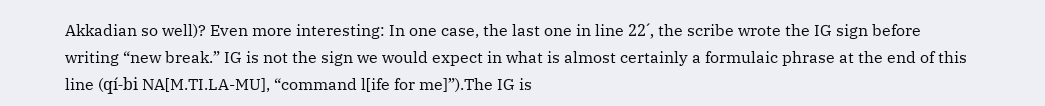Akkadian so well)? Even more interesting: In one case, the last one in line 22ˊ, the scribe wrote the IG sign before writing “new break.” IG is not the sign we would expect in what is almost certainly a formulaic phrase at the end of this line (qí-bi NA[M.TI.LA-MU], “command l[ife for me]”).The IG is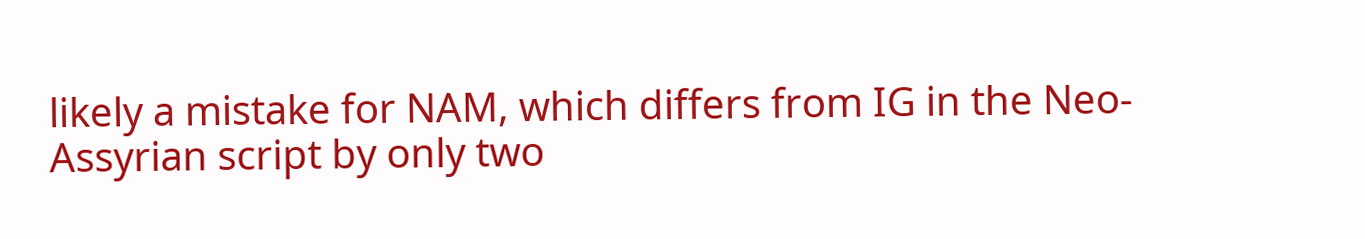likely a mistake for NAM, which differs from IG in the Neo-Assyrian script by only two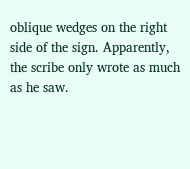oblique wedges on the right side of the sign. Apparently, the scribe only wrote as much as he saw.